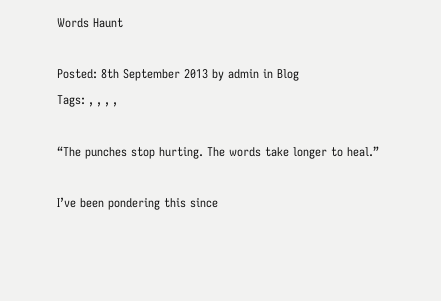Words Haunt

Posted: 8th September 2013 by admin in Blog
Tags: , , , ,

“The punches stop hurting. The words take longer to heal.”

I’ve been pondering this since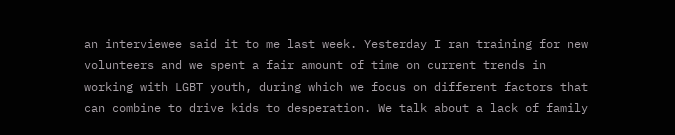an interviewee said it to me last week. Yesterday I ran training for new volunteers and we spent a fair amount of time on current trends in working with LGBT youth, during which we focus on different factors that can combine to drive kids to desperation. We talk about a lack of family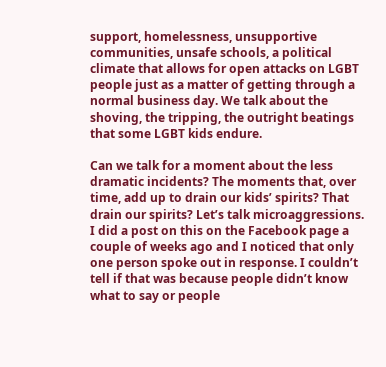support, homelessness, unsupportive communities, unsafe schools, a political climate that allows for open attacks on LGBT people just as a matter of getting through a normal business day. We talk about the shoving, the tripping, the outright beatings that some LGBT kids endure.

Can we talk for a moment about the less dramatic incidents? The moments that, over time, add up to drain our kids’ spirits? That drain our spirits? Let’s talk microaggressions. I did a post on this on the Facebook page a couple of weeks ago and I noticed that only one person spoke out in response. I couldn’t tell if that was because people didn’t know what to say or people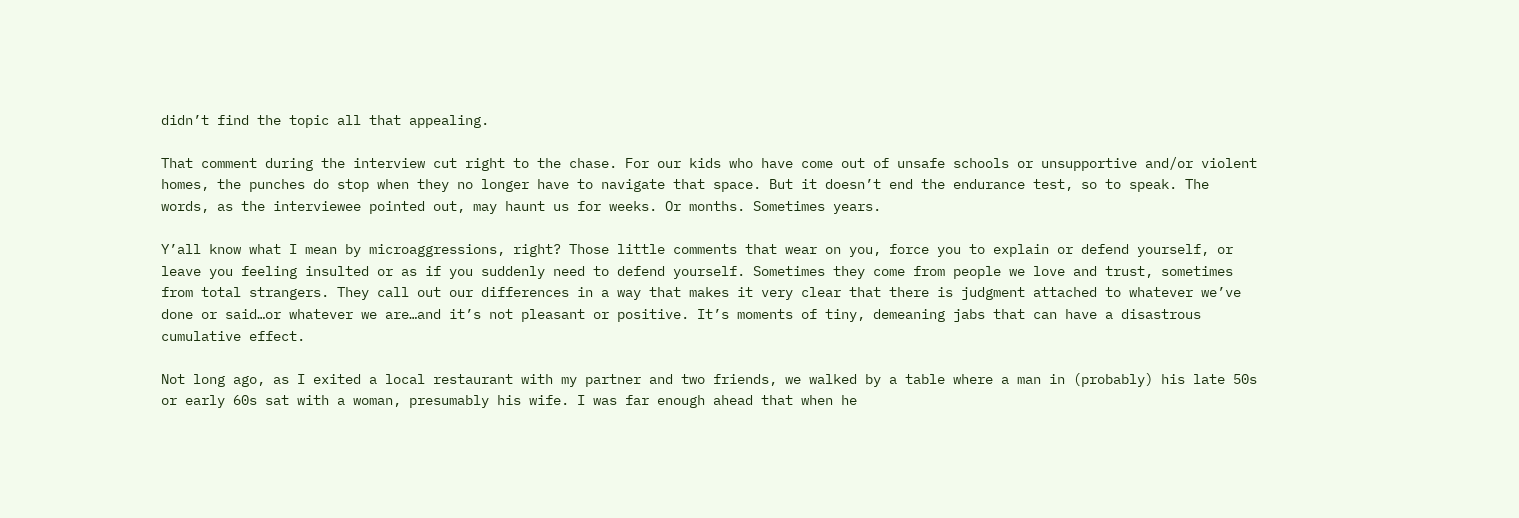didn’t find the topic all that appealing.

That comment during the interview cut right to the chase. For our kids who have come out of unsafe schools or unsupportive and/or violent homes, the punches do stop when they no longer have to navigate that space. But it doesn’t end the endurance test, so to speak. The words, as the interviewee pointed out, may haunt us for weeks. Or months. Sometimes years.

Y’all know what I mean by microaggressions, right? Those little comments that wear on you, force you to explain or defend yourself, or leave you feeling insulted or as if you suddenly need to defend yourself. Sometimes they come from people we love and trust, sometimes from total strangers. They call out our differences in a way that makes it very clear that there is judgment attached to whatever we’ve done or said…or whatever we are…and it’s not pleasant or positive. It’s moments of tiny, demeaning jabs that can have a disastrous cumulative effect.

Not long ago, as I exited a local restaurant with my partner and two friends, we walked by a table where a man in (probably) his late 50s or early 60s sat with a woman, presumably his wife. I was far enough ahead that when he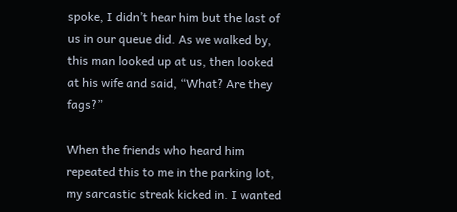spoke, I didn’t hear him but the last of us in our queue did. As we walked by, this man looked up at us, then looked at his wife and said, “What? Are they fags?”

When the friends who heard him repeated this to me in the parking lot, my sarcastic streak kicked in. I wanted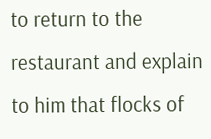to return to the restaurant and explain to him that flocks of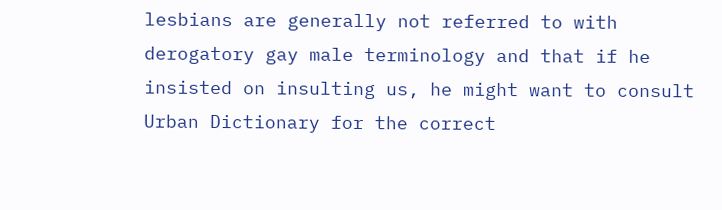lesbians are generally not referred to with derogatory gay male terminology and that if he insisted on insulting us, he might want to consult Urban Dictionary for the correct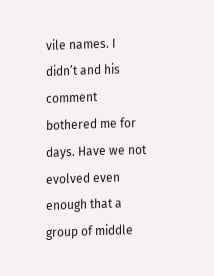vile names. I didn’t and his comment bothered me for days. Have we not evolved even enough that a group of middle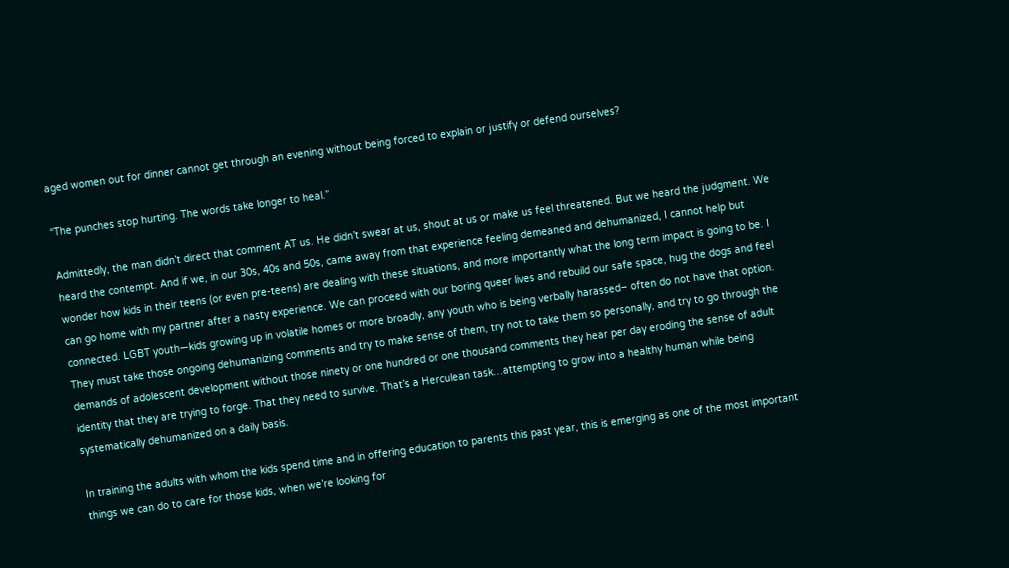aged women out for dinner cannot get through an evening without being forced to explain or justify or defend ourselves?

“The punches stop hurting. The words take longer to heal.”

Admittedly, the man didn’t direct that comment AT us. He didn’t swear at us, shout at us or make us feel threatened. But we heard the judgment. We heard the contempt. And if we, in our 30s, 40s and 50s, came away from that experience feeling demeaned and dehumanized, I cannot help but wonder how kids in their teens (or even pre-teens) are dealing with these situations, and more importantly what the long term impact is going to be. I can go home with my partner after a nasty experience. We can proceed with our boring queer lives and rebuild our safe space, hug the dogs and feel connected. LGBT youth—kids growing up in volatile homes or more broadly, any youth who is being verbally harassed– often do not have that option. They must take those ongoing dehumanizing comments and try to make sense of them, try not to take them so personally, and try to go through the demands of adolescent development without those ninety or one hundred or one thousand comments they hear per day eroding the sense of adult identity that they are trying to forge. That they need to survive. That’s a Herculean task…attempting to grow into a healthy human while being systematically dehumanized on a daily basis.

In training the adults with whom the kids spend time and in offering education to parents this past year, this is emerging as one of the most important things we can do to care for those kids, when we’re looking for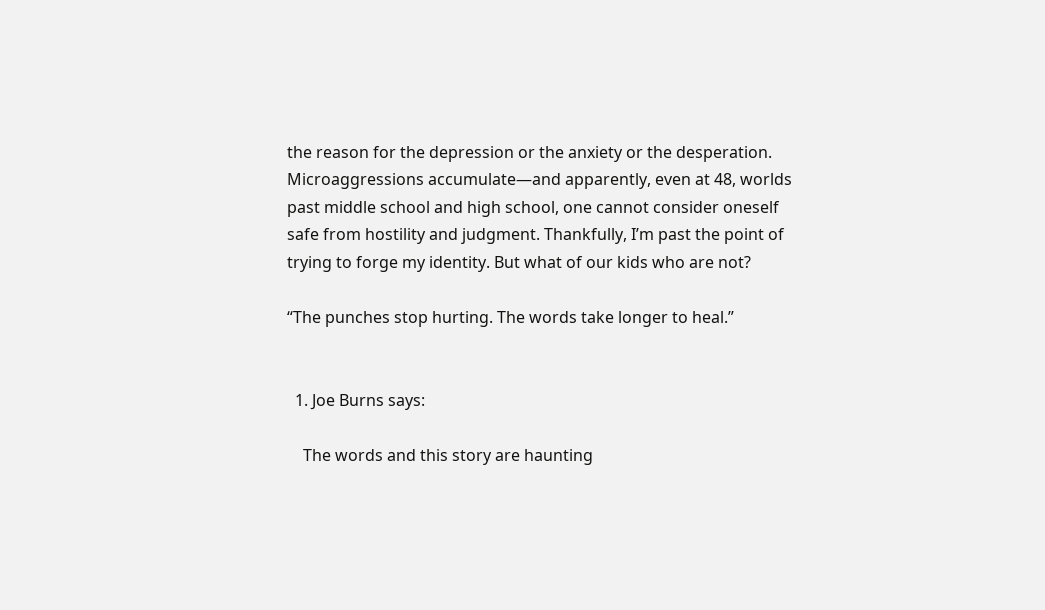the reason for the depression or the anxiety or the desperation. Microaggressions accumulate—and apparently, even at 48, worlds past middle school and high school, one cannot consider oneself safe from hostility and judgment. Thankfully, I’m past the point of trying to forge my identity. But what of our kids who are not?

“The punches stop hurting. The words take longer to heal.”


  1. Joe Burns says:

    The words and this story are haunting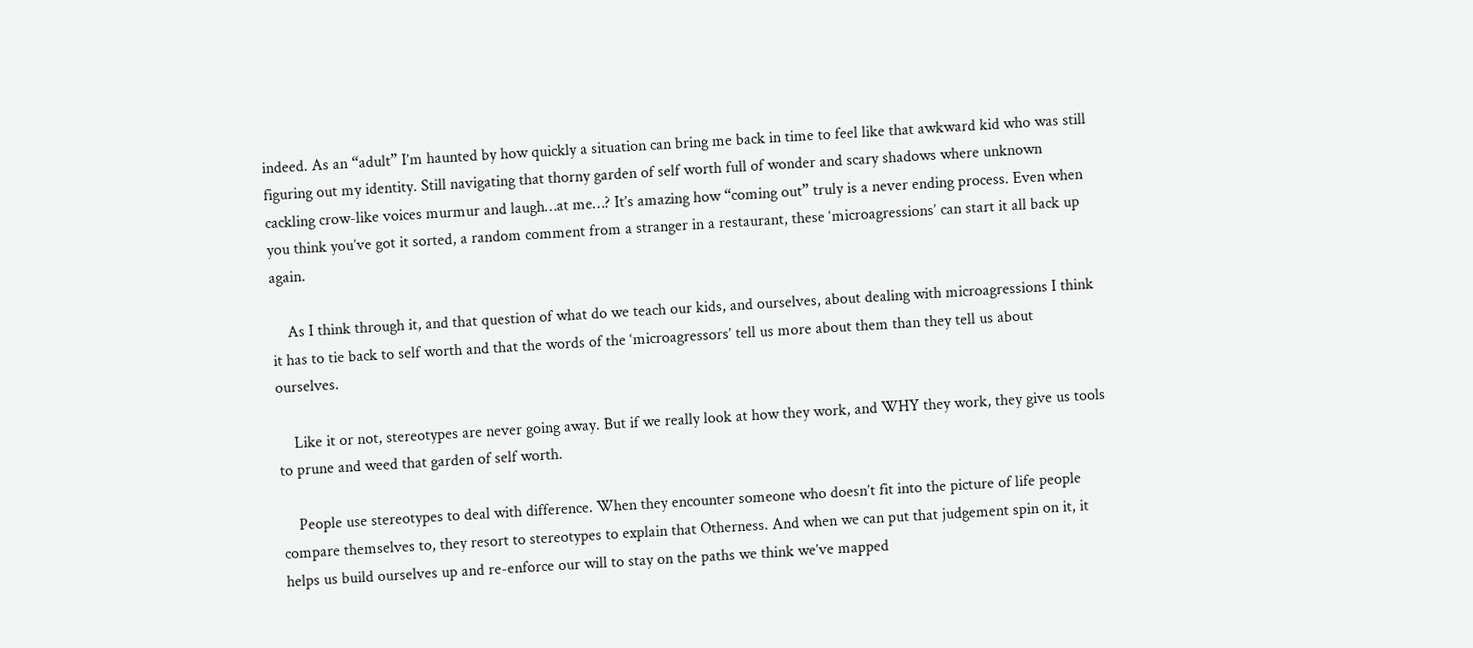indeed. As an “adult” I’m haunted by how quickly a situation can bring me back in time to feel like that awkward kid who was still figuring out my identity. Still navigating that thorny garden of self worth full of wonder and scary shadows where unknown cackling crow-like voices murmur and laugh…at me…? It’s amazing how “coming out” truly is a never ending process. Even when you think you’ve got it sorted, a random comment from a stranger in a restaurant, these ‘microagressions’ can start it all back up again.

    As I think through it, and that question of what do we teach our kids, and ourselves, about dealing with microagressions I think it has to tie back to self worth and that the words of the ‘microagressors’ tell us more about them than they tell us about ourselves.

    Like it or not, stereotypes are never going away. But if we really look at how they work, and WHY they work, they give us tools to prune and weed that garden of self worth.

    People use stereotypes to deal with difference. When they encounter someone who doesn’t fit into the picture of life people compare themselves to, they resort to stereotypes to explain that Otherness. And when we can put that judgement spin on it, it helps us build ourselves up and re-enforce our will to stay on the paths we think we’ve mapped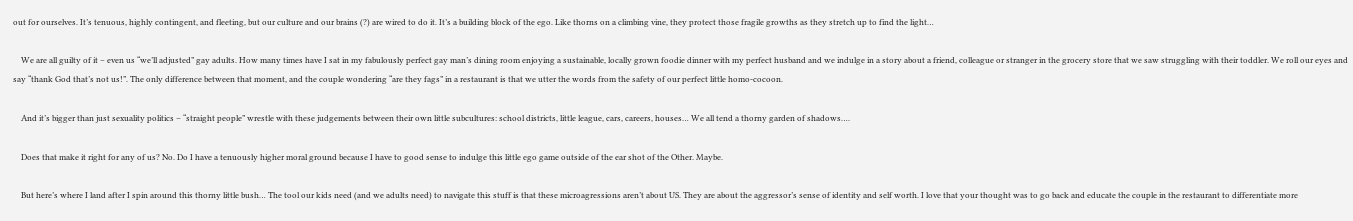out for ourselves. It’s tenuous, highly contingent, and fleeting, but our culture and our brains (?) are wired to do it. It’s a building block of the ego. Like thorns on a climbing vine, they protect those fragile growths as they stretch up to find the light…

    We are all guilty of it – even us “we’ll adjusted” gay adults. How many times have I sat in my fabulously perfect gay man’s dining room enjoying a sustainable, locally grown foodie dinner with my perfect husband and we indulge in a story about a friend, colleague or stranger in the grocery store that we saw struggling with their toddler. We roll our eyes and say “thank God that’s not us!”. The only difference between that moment, and the couple wondering “are they fags” in a restaurant is that we utter the words from the safety of our perfect little homo-cocoon.

    And it’s bigger than just sexuality politics – “straight people” wrestle with these judgements between their own little subcultures: school districts, little league, cars, careers, houses… We all tend a thorny garden of shadows….

    Does that make it right for any of us? No. Do I have a tenuously higher moral ground because I have to good sense to indulge this little ego game outside of the ear shot of the Other. Maybe.

    But here’s where I land after I spin around this thorny little bush… The tool our kids need (and we adults need) to navigate this stuff is that these microagressions aren’t about US. They are about the aggressor’s sense of identity and self worth. I love that your thought was to go back and educate the couple in the restaurant to differentiate more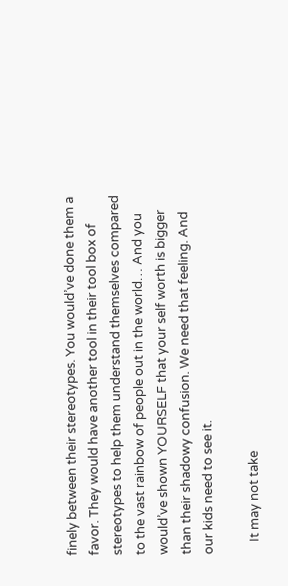finely between their stereotypes. You would’ve done them a favor. They would have another tool in their tool box of stereotypes to help them understand themselves compared to the vast rainbow of people out in the world… And you would’ve shown YOURSELF that your self worth is bigger than their shadowy confusion. We need that feeling. And our kids need to see it.

    It may not take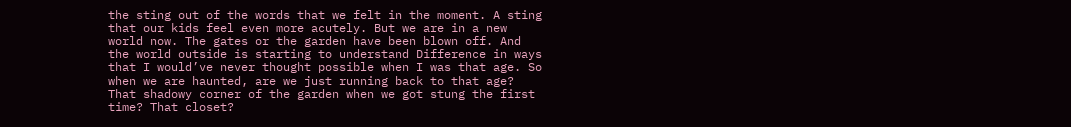the sting out of the words that we felt in the moment. A sting that our kids feel even more acutely. But we are in a new world now. The gates or the garden have been blown off. And the world outside is starting to understand Difference in ways that I would’ve never thought possible when I was that age. So when we are haunted, are we just running back to that age? That shadowy corner of the garden when we got stung the first time? That closet?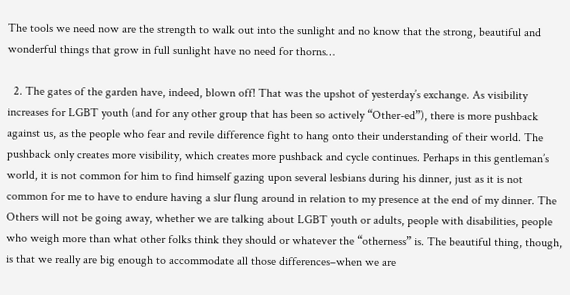The tools we need now are the strength to walk out into the sunlight and no know that the strong, beautiful and wonderful things that grow in full sunlight have no need for thorns…

  2. The gates of the garden have, indeed, blown off! That was the upshot of yesterday’s exchange. As visibility increases for LGBT youth (and for any other group that has been so actively “Other-ed”), there is more pushback against us, as the people who fear and revile difference fight to hang onto their understanding of their world. The pushback only creates more visibility, which creates more pushback and cycle continues. Perhaps in this gentleman’s world, it is not common for him to find himself gazing upon several lesbians during his dinner, just as it is not common for me to have to endure having a slur flung around in relation to my presence at the end of my dinner. The Others will not be going away, whether we are talking about LGBT youth or adults, people with disabilities, people who weigh more than what other folks think they should or whatever the “otherness” is. The beautiful thing, though, is that we really are big enough to accommodate all those differences–when we are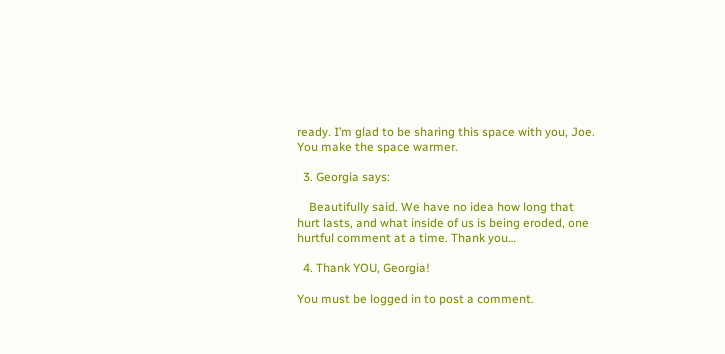ready. I’m glad to be sharing this space with you, Joe. You make the space warmer.

  3. Georgia says:

    Beautifully said. We have no idea how long that hurt lasts, and what inside of us is being eroded, one hurtful comment at a time. Thank you…

  4. Thank YOU, Georgia!

You must be logged in to post a comment.